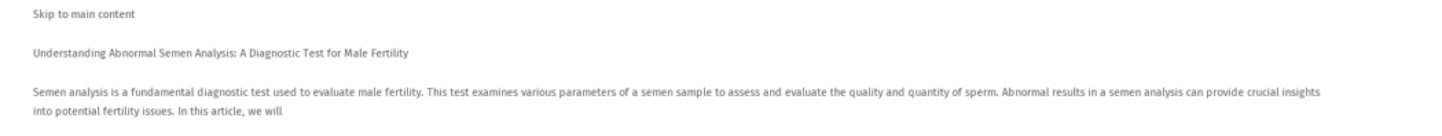Skip to main content

Understanding Abnormal Semen Analysis: A Diagnostic Test for Male Fertility

Semen analysis is a fundamental diagnostic test used to evaluate male fertility. This test examines various parameters of a semen sample to assess and evaluate the quality and quantity of sperm. Abnormal results in a semen analysis can provide crucial insights into potential fertility issues. In this article, we will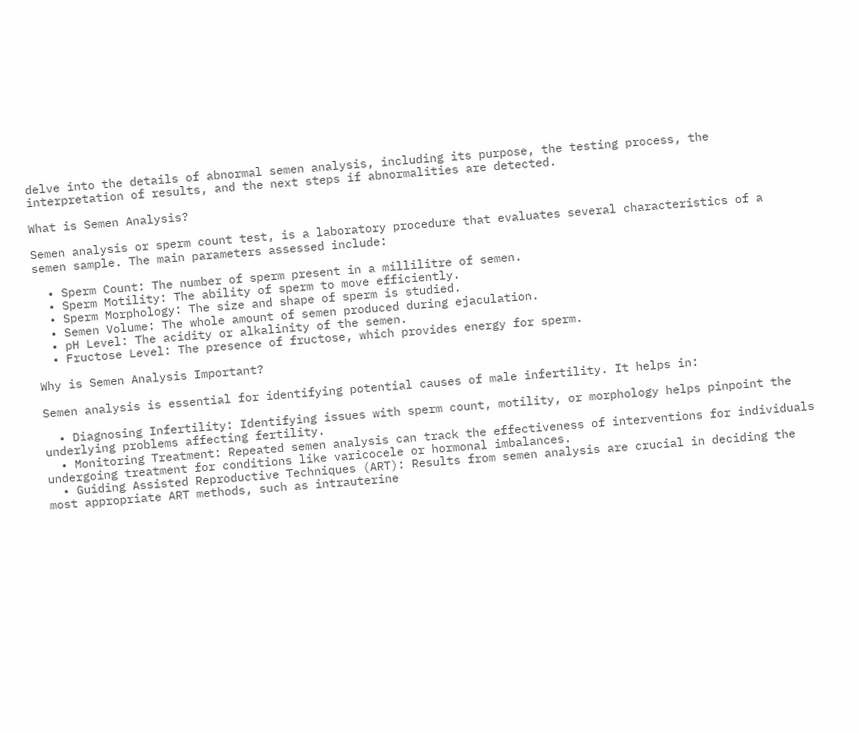delve into the details of abnormal semen analysis, including its purpose, the testing process, the interpretation of results, and the next steps if abnormalities are detected.

What is Semen Analysis?

Semen analysis or sperm count test, is a laboratory procedure that evaluates several characteristics of a semen sample. The main parameters assessed include:

  • Sperm Count: The number of sperm present in a millilitre of semen.
  • Sperm Motility: The ability of sperm to move efficiently.
  • Sperm Morphology: The size and shape of sperm is studied.
  • Semen Volume: The whole amount of semen produced during ejaculation.
  • pH Level: The acidity or alkalinity of the semen.
  • Fructose Level: The presence of fructose, which provides energy for sperm.

Why is Semen Analysis Important?

Semen analysis is essential for identifying potential causes of male infertility. It helps in:

  • Diagnosing Infertility: Identifying issues with sperm count, motility, or morphology helps pinpoint the underlying problems affecting fertility.
  • Monitoring Treatment: Repeated semen analysis can track the effectiveness of interventions for individuals undergoing treatment for conditions like varicocele or hormonal imbalances.
  • Guiding Assisted Reproductive Techniques (ART): Results from semen analysis are crucial in deciding the most appropriate ART methods, such as intrauterine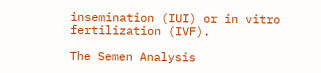insemination (IUI) or in vitro fertilization (IVF).

The Semen Analysis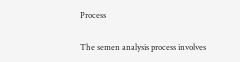Process

The semen analysis process involves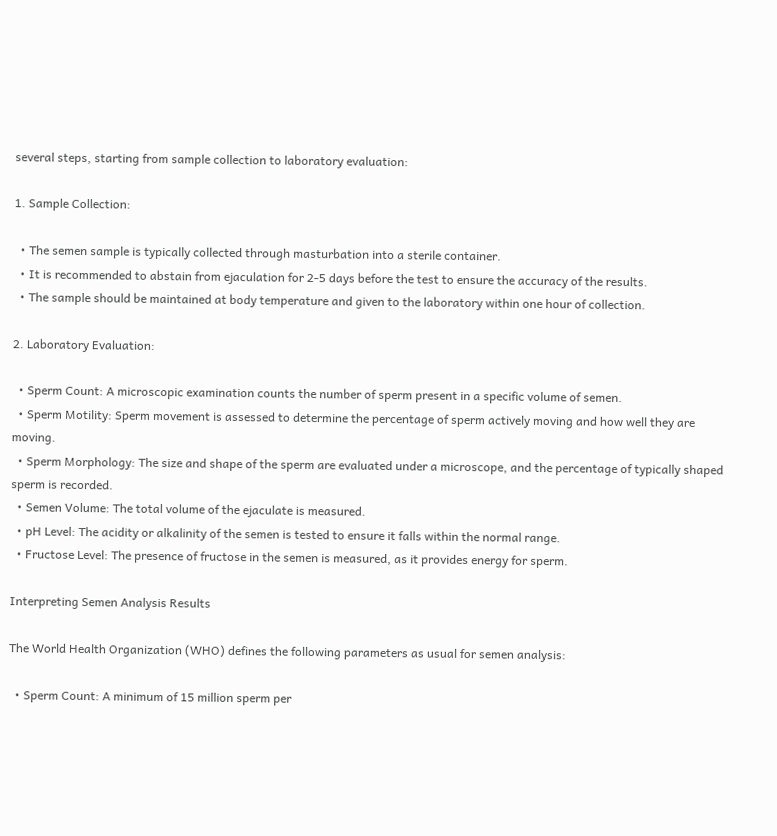several steps, starting from sample collection to laboratory evaluation:

1. Sample Collection:

  • The semen sample is typically collected through masturbation into a sterile container.
  • It is recommended to abstain from ejaculation for 2-5 days before the test to ensure the accuracy of the results.
  • The sample should be maintained at body temperature and given to the laboratory within one hour of collection.

2. Laboratory Evaluation:

  • Sperm Count: A microscopic examination counts the number of sperm present in a specific volume of semen.
  • Sperm Motility: Sperm movement is assessed to determine the percentage of sperm actively moving and how well they are moving.
  • Sperm Morphology: The size and shape of the sperm are evaluated under a microscope, and the percentage of typically shaped sperm is recorded.
  • Semen Volume: The total volume of the ejaculate is measured.
  • pH Level: The acidity or alkalinity of the semen is tested to ensure it falls within the normal range.
  • Fructose Level: The presence of fructose in the semen is measured, as it provides energy for sperm.

Interpreting Semen Analysis Results

The World Health Organization (WHO) defines the following parameters as usual for semen analysis:

  • Sperm Count: A minimum of 15 million sperm per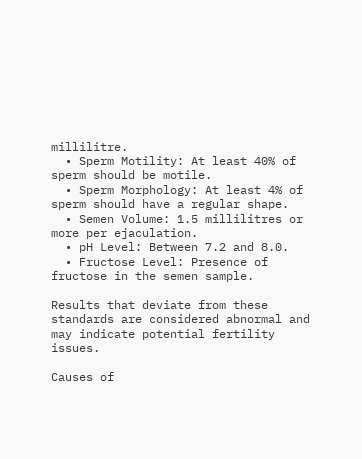millilitre.
  • Sperm Motility: At least 40% of sperm should be motile.
  • Sperm Morphology: At least 4% of sperm should have a regular shape.
  • Semen Volume: 1.5 millilitres or more per ejaculation.
  • pH Level: Between 7.2 and 8.0.
  • Fructose Level: Presence of fructose in the semen sample.

Results that deviate from these standards are considered abnormal and may indicate potential fertility issues.

Causes of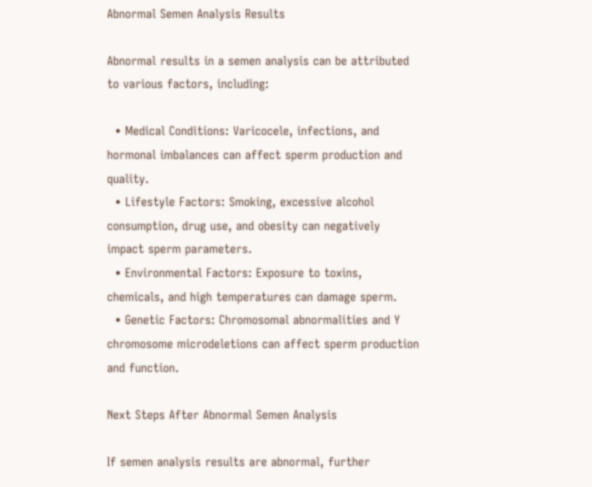Abnormal Semen Analysis Results

Abnormal results in a semen analysis can be attributed to various factors, including:

  • Medical Conditions: Varicocele, infections, and hormonal imbalances can affect sperm production and quality.
  • Lifestyle Factors: Smoking, excessive alcohol consumption, drug use, and obesity can negatively impact sperm parameters.
  • Environmental Factors: Exposure to toxins, chemicals, and high temperatures can damage sperm.
  • Genetic Factors: Chromosomal abnormalities and Y chromosome microdeletions can affect sperm production and function.

Next Steps After Abnormal Semen Analysis

If semen analysis results are abnormal, further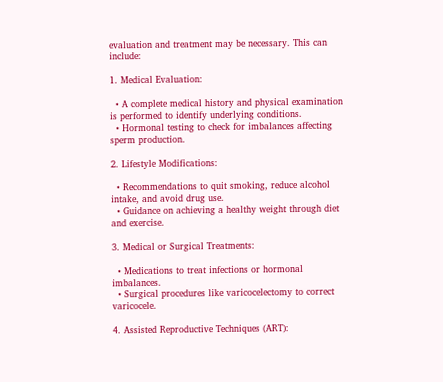evaluation and treatment may be necessary. This can include:

1. Medical Evaluation:

  • A complete medical history and physical examination is performed to identify underlying conditions.
  • Hormonal testing to check for imbalances affecting sperm production.

2. Lifestyle Modifications:

  • Recommendations to quit smoking, reduce alcohol intake, and avoid drug use.
  • Guidance on achieving a healthy weight through diet and exercise.

3. Medical or Surgical Treatments:

  • Medications to treat infections or hormonal imbalances.
  • Surgical procedures like varicocelectomy to correct varicocele.

4. Assisted Reproductive Techniques (ART):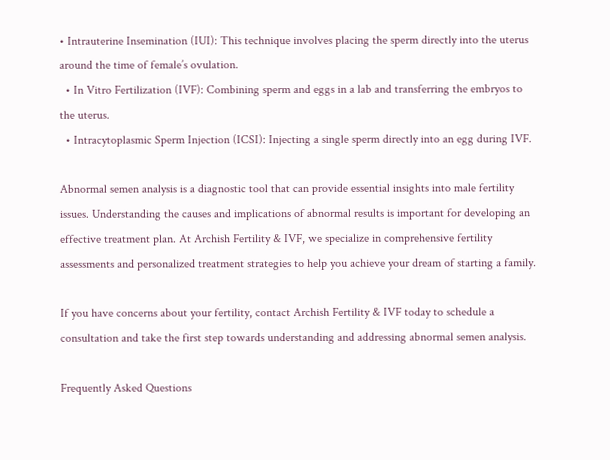• Intrauterine Insemination (IUI): This technique involves placing the sperm directly into the uterus around the time of female’s ovulation.
  • In Vitro Fertilization (IVF): Combining sperm and eggs in a lab and transferring the embryos to the uterus.
  • Intracytoplasmic Sperm Injection (ICSI): Injecting a single sperm directly into an egg during IVF.

Abnormal semen analysis is a diagnostic tool that can provide essential insights into male fertility issues. Understanding the causes and implications of abnormal results is important for developing an effective treatment plan. At Archish Fertility & IVF, we specialize in comprehensive fertility assessments and personalized treatment strategies to help you achieve your dream of starting a family.

If you have concerns about your fertility, contact Archish Fertility & IVF today to schedule a consultation and take the first step towards understanding and addressing abnormal semen analysis.

Frequently Asked Questions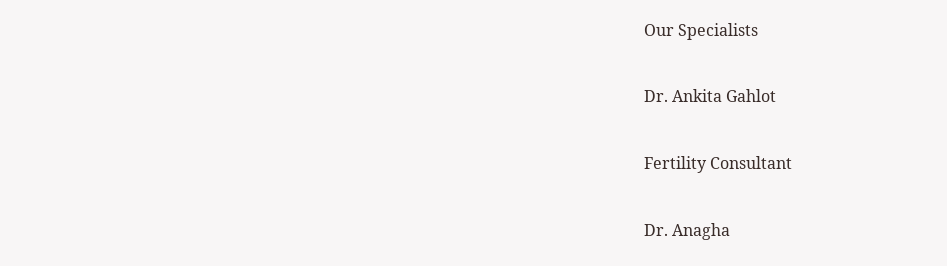Our Specialists

Dr. Ankita Gahlot

Fertility Consultant

Dr. Anagha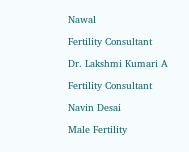Nawal

Fertility Consultant

Dr. Lakshmi Kumari A

Fertility Consultant

Navin Desai

Male Fertility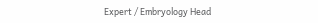Expert / Embryology Head